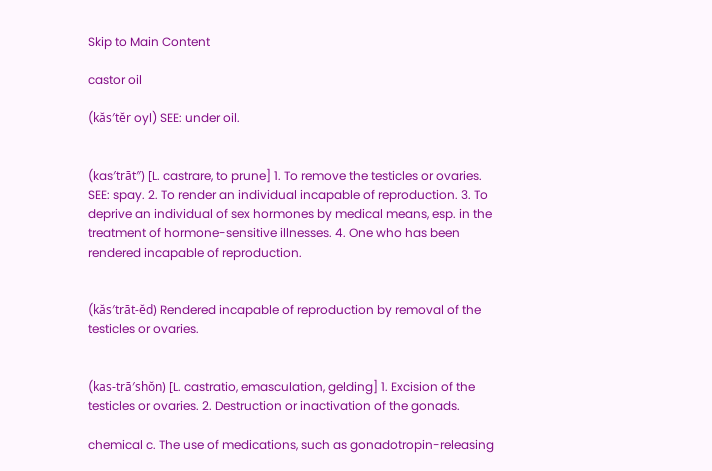Skip to Main Content

castor oil

(kăs′tĕr oyl) SEE: under oil.


(kas′trāt″) [L. castrare, to prune] 1. To remove the testicles or ovaries. SEE: spay. 2. To render an individual incapable of reproduction. 3. To deprive an individual of sex hormones by medical means, esp. in the treatment of hormone-sensitive illnesses. 4. One who has been rendered incapable of reproduction.


(kăs′trāt-ĕd) Rendered incapable of reproduction by removal of the testicles or ovaries.


(kas-trā′shŏn) [L. castratio, emasculation, gelding] 1. Excision of the testicles or ovaries. 2. Destruction or inactivation of the gonads.

chemical c. The use of medications, such as gonadotropin-releasing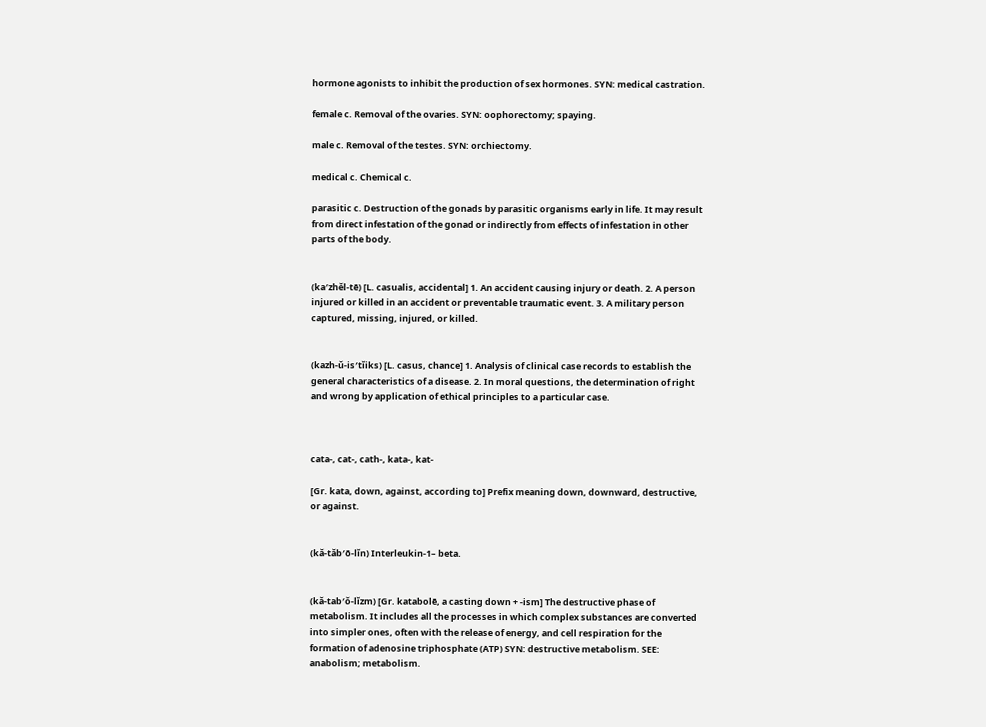hormone agonists to inhibit the production of sex hormones. SYN: medical castration.

female c. Removal of the ovaries. SYN: oophorectomy; spaying.

male c. Removal of the testes. SYN: orchiectomy.

medical c. Chemical c.

parasitic c. Destruction of the gonads by parasitic organisms early in life. It may result from direct infestation of the gonad or indirectly from effects of infestation in other parts of the body.


(ka′zhĕl-tē) [L. casualis, accidental] 1. An accident causing injury or death. 2. A person injured or killed in an accident or preventable traumatic event. 3. A military person captured, missing, injured, or killed.


(kazh-ŭ-is′tĭiks) [L. casus, chance] 1. Analysis of clinical case records to establish the general characteristics of a disease. 2. In moral questions, the determination of right and wrong by application of ethical principles to a particular case.



cata-, cat-, cath-, kata-, kat-

[Gr. kata, down, against, according to] Prefix meaning down, downward, destructive, or against.


(kă-tăb′ō-lĭn) Interleukin-1– beta.


(kă-tab′ŏ-lĭzm) [Gr. katabolē, a casting down + -ism] The destructive phase of metabolism. It includes all the processes in which complex substances are converted into simpler ones, often with the release of energy, and cell respiration for the formation of adenosine triphosphate (ATP) SYN: destructive metabolism. SEE: anabolism; metabolism.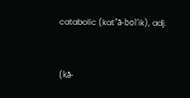catabolic (kat″ă-bol′ik), adj.


(kă-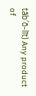tăb′ō-līt) Any product of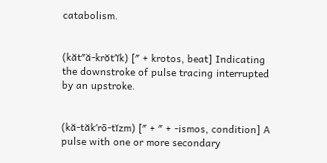catabolism.


(kăt″ă-krŏt′ĭk) [″ + krotos, beat] Indicating the downstroke of pulse tracing interrupted by an upstroke.


(kă-tăk′rō-tĭzm) [″ + ″ + -ismos, condition] A pulse with one or more secondary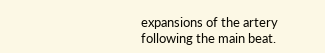expansions of the artery following the main beat.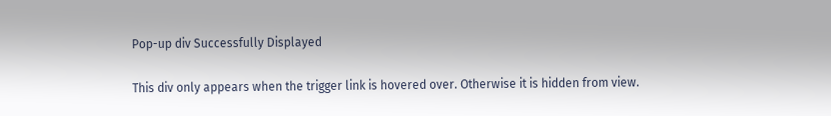Pop-up div Successfully Displayed

This div only appears when the trigger link is hovered over. Otherwise it is hidden from view.